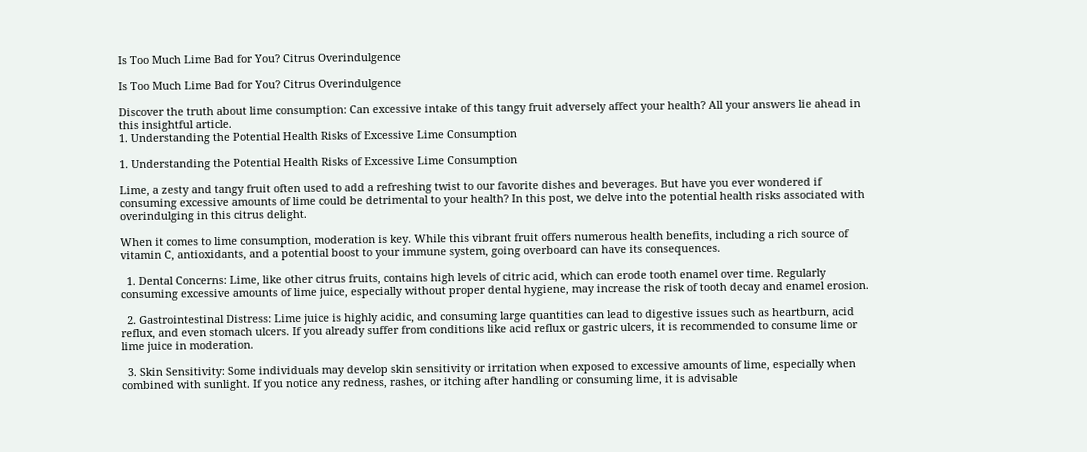Is Too Much Lime Bad for You? Citrus Overindulgence

Is Too Much Lime Bad for You? Citrus Overindulgence

Discover the truth about lime consumption: Can excessive intake of this tangy fruit adversely affect your health? All your answers lie ahead in this insightful article.
1. Understanding the Potential Health Risks of Excessive Lime Consumption

1. Understanding the Potential Health Risks of Excessive Lime Consumption

Lime, a zesty and tangy fruit often used to add a refreshing twist to our favorite dishes and beverages. But have you ever wondered if consuming excessive amounts of lime could be detrimental to your health? In this post, we delve into the potential health risks associated with overindulging in this citrus delight.

When it comes to lime consumption, moderation is key. While this vibrant fruit offers numerous health benefits, including a rich source of vitamin C, antioxidants, and a potential boost to your immune system, going overboard can have its consequences.

  1. Dental Concerns: Lime, like other citrus fruits, contains high levels of citric acid, which can erode tooth enamel over time. Regularly consuming excessive amounts of lime juice, especially without proper dental hygiene, may increase the risk of tooth decay and enamel erosion.

  2. Gastrointestinal Distress: Lime juice is highly acidic, and consuming large quantities can lead to digestive issues such as heartburn, acid reflux, and even stomach ulcers. If you already suffer from conditions like acid reflux or gastric ulcers, it is recommended to consume lime or lime juice in moderation.

  3. Skin Sensitivity: Some individuals may develop skin sensitivity or irritation when exposed to excessive amounts of lime, especially when combined with sunlight. If you notice any redness, rashes, or itching after handling or consuming lime, it is advisable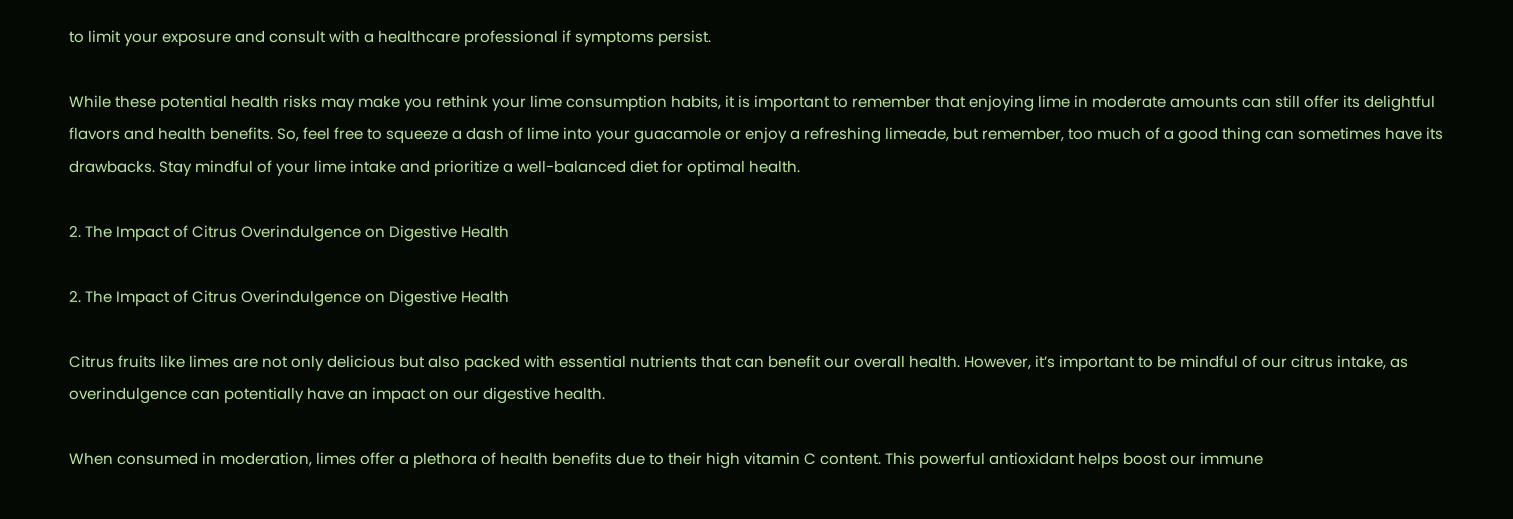to limit your exposure and consult with a healthcare professional if symptoms persist.

While these potential health risks may make you rethink your lime consumption habits, it is important to remember that enjoying lime in moderate amounts can still offer its delightful flavors and health benefits. So, feel free to squeeze a dash of lime into your guacamole or enjoy a refreshing limeade, but remember, too much of a good thing can sometimes have its drawbacks. Stay mindful of your lime intake and prioritize a well-balanced diet for optimal health.

2. The Impact of Citrus Overindulgence on Digestive Health

2. The Impact of Citrus Overindulgence on Digestive Health

Citrus fruits like limes are not only delicious but also packed with essential nutrients that can benefit our overall health. However, it’s important to be mindful of our citrus intake, as overindulgence can potentially have an impact on our digestive health.

When consumed in moderation, limes offer a plethora of health benefits due to their high vitamin C content. This powerful antioxidant helps boost our immune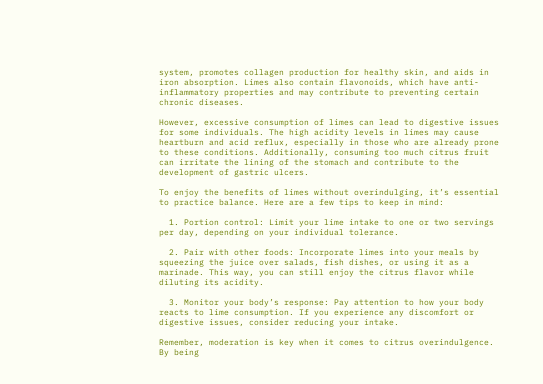system, promotes collagen production for healthy skin, and aids in iron absorption. Limes also contain flavonoids, which have anti-inflammatory properties and may contribute to preventing certain chronic diseases.

However, excessive consumption of limes can lead to digestive issues for some individuals. The high acidity levels in limes may cause heartburn and acid reflux, especially in those who are already prone to these conditions. Additionally, consuming too much citrus fruit can irritate the lining of the stomach and contribute to the development of gastric ulcers.

To enjoy the benefits of limes without overindulging, it’s essential to practice balance. Here are a few tips to keep in mind:

  1. Portion control: Limit your lime intake to one or two servings per day, depending on your individual tolerance.

  2. Pair with other foods: Incorporate limes into your meals by squeezing the juice over salads, fish dishes, or using it as a marinade. This way, you can still enjoy the citrus flavor while diluting its acidity.

  3. Monitor your body’s response: Pay attention to how your body reacts to lime consumption. If you experience any discomfort or digestive issues, consider reducing your intake.

Remember, moderation is key when it comes to citrus overindulgence. By being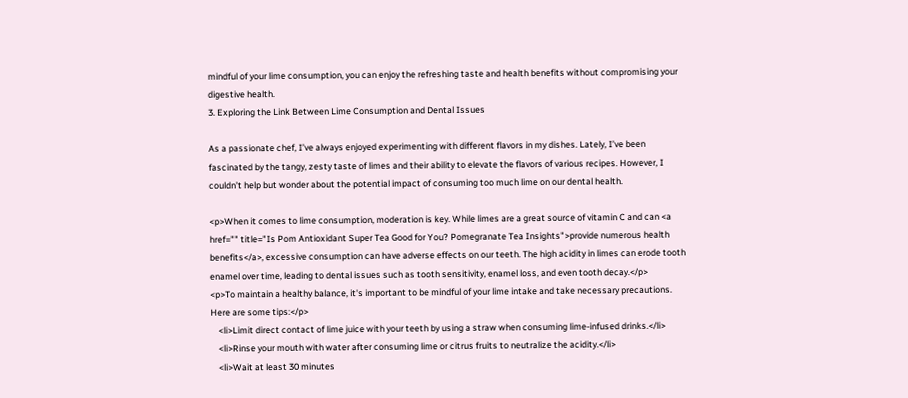mindful of your lime consumption, you can enjoy the refreshing taste and health benefits without compromising your digestive health.
3. Exploring the Link Between Lime Consumption and Dental Issues

As a passionate chef, I’ve always enjoyed experimenting with different flavors in my dishes. Lately, I’ve been fascinated by the tangy, zesty taste of limes and their ability to elevate the flavors of various recipes. However, I couldn’t help but wonder about the potential impact of consuming too much lime on our dental health.

<p>When it comes to lime consumption, moderation is key. While limes are a great source of vitamin C and can <a href="" title="Is Pom Antioxidant Super Tea Good for You? Pomegranate Tea Insights">provide numerous health benefits</a>, excessive consumption can have adverse effects on our teeth. The high acidity in limes can erode tooth enamel over time, leading to dental issues such as tooth sensitivity, enamel loss, and even tooth decay.</p>
<p>To maintain a healthy balance, it's important to be mindful of your lime intake and take necessary precautions. Here are some tips:</p>
    <li>Limit direct contact of lime juice with your teeth by using a straw when consuming lime-infused drinks.</li>
    <li>Rinse your mouth with water after consuming lime or citrus fruits to neutralize the acidity.</li>
    <li>Wait at least 30 minutes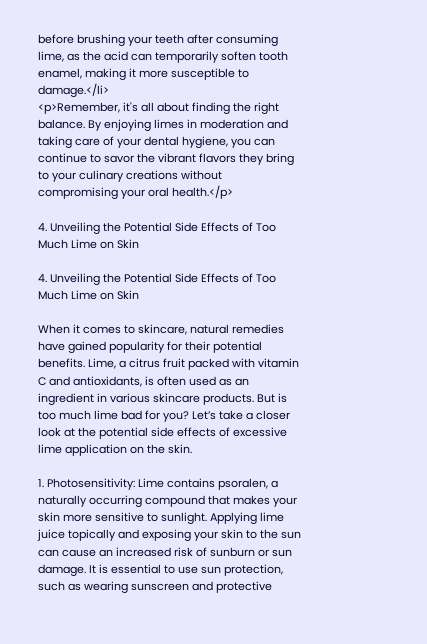before brushing your teeth after consuming lime, as the acid can temporarily soften tooth enamel, making it more susceptible to damage.</li>
<p>Remember, it's all about finding the right balance. By enjoying limes in moderation and taking care of your dental hygiene, you can continue to savor the vibrant flavors they bring to your culinary creations without compromising your oral health.</p>

4. Unveiling the Potential Side Effects of Too Much Lime on Skin

4. Unveiling the Potential Side Effects of Too Much Lime on Skin

When it comes to skincare, natural remedies have gained popularity for their potential benefits. Lime, a citrus fruit packed with vitamin C and antioxidants, is often used as an ingredient in various skincare products. But is too much lime bad for you? Let’s take a closer look at the potential side effects of excessive lime application on the skin.

1. Photosensitivity: Lime contains psoralen, a  naturally occurring compound that makes your skin more sensitive to sunlight. Applying lime juice topically and exposing your skin to the sun can cause an increased risk of sunburn or sun damage. It is essential to use sun protection, such as wearing sunscreen and protective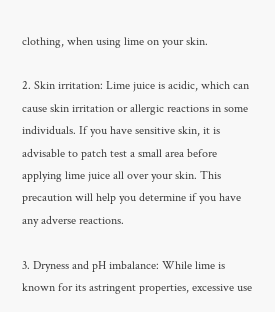clothing, when using lime on your skin.

2. Skin irritation: Lime juice is acidic, which can cause skin irritation or allergic reactions in some individuals. If you have sensitive skin, it is advisable to patch test a small area before applying lime juice all over your skin. This precaution will help you determine if you have any adverse reactions.

3. Dryness and pH imbalance: While lime is known for its astringent properties, excessive use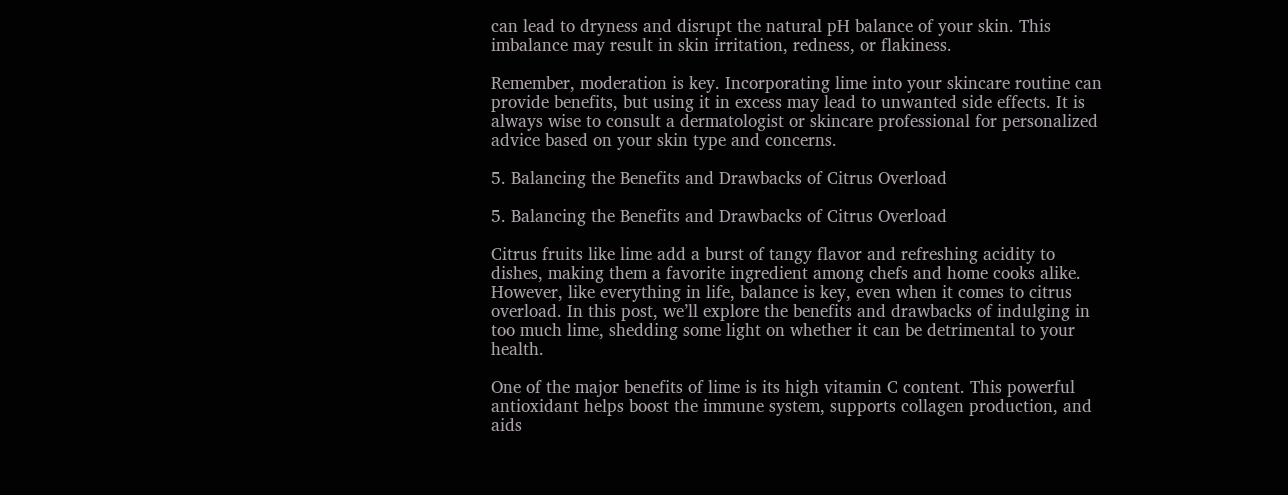can lead to dryness and disrupt the natural pH balance of your skin. This imbalance may result in skin irritation, redness, or flakiness.

Remember, moderation is key. Incorporating lime into your skincare routine can provide benefits, but using it in excess may lead to unwanted side effects. It is always wise to consult a dermatologist or skincare professional for personalized advice based on your skin type and concerns.

5. Balancing the Benefits and Drawbacks of Citrus Overload

5. Balancing the Benefits and Drawbacks of Citrus Overload

Citrus fruits like lime add a burst of tangy flavor and refreshing acidity to dishes, making them a favorite ingredient among chefs and home cooks alike. However, like everything in life, balance is key, even when it comes to citrus overload. In this post, we’ll explore the benefits and drawbacks of indulging in too much lime, shedding some light on whether it can be detrimental to your health.

One of the major benefits of lime is its high vitamin C content. This powerful antioxidant helps boost the immune system, supports collagen production, and aids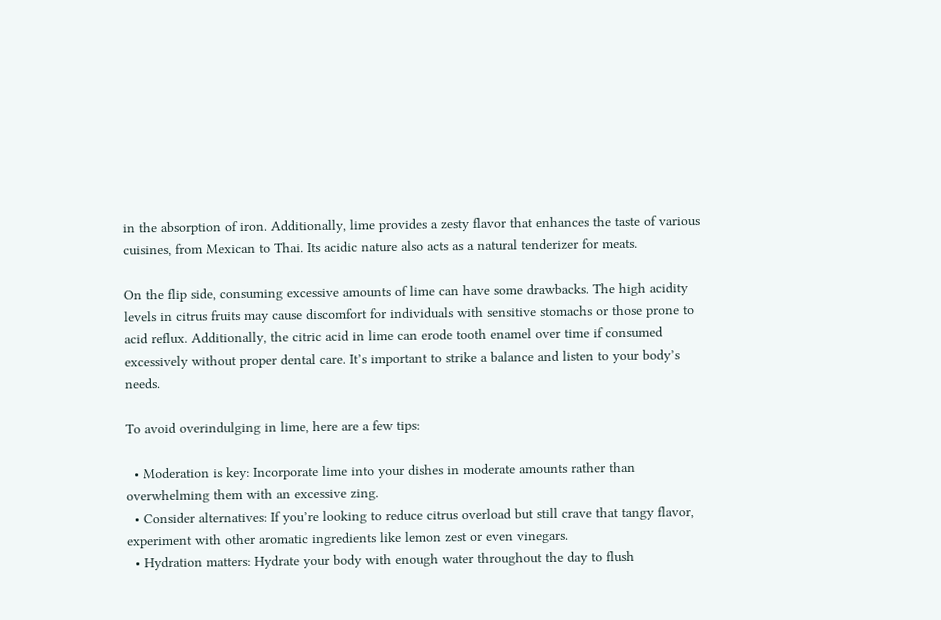in the absorption of iron. Additionally, lime provides a zesty flavor that enhances the taste of various cuisines, from Mexican to Thai. Its acidic nature also acts as a natural tenderizer for meats.

On the flip side, consuming excessive amounts of lime can have some drawbacks. The high acidity levels in citrus fruits may cause discomfort for individuals with sensitive stomachs or those prone to acid reflux. Additionally, the citric acid in lime can erode tooth enamel over time if consumed excessively without proper dental care. It’s important to strike a balance and listen to your body’s needs.

To avoid overindulging in lime, here are a few tips:

  • Moderation is key: Incorporate lime into your dishes in moderate amounts rather than overwhelming them with an excessive zing.
  • Consider alternatives: If you’re looking to reduce citrus overload but still crave that tangy flavor, experiment with other aromatic ingredients like lemon zest or even vinegars.
  • Hydration matters: Hydrate your body with enough water throughout the day to flush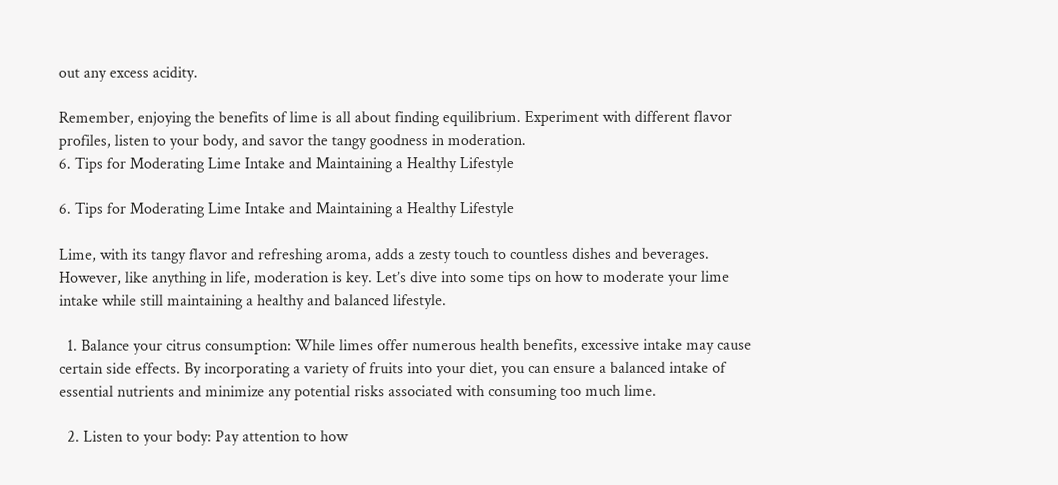out any excess acidity.

Remember, enjoying the benefits of lime is all about finding equilibrium. Experiment with different flavor profiles, listen to your body, and savor the tangy goodness in moderation.
6. Tips for Moderating Lime Intake and Maintaining a Healthy Lifestyle

6. Tips for Moderating Lime Intake and Maintaining a Healthy Lifestyle

Lime, with its tangy flavor and refreshing aroma, adds a zesty touch to countless dishes and beverages. However, like anything in life, moderation is key. Let’s dive into some tips on how to moderate your lime intake while still maintaining a healthy and balanced lifestyle.

  1. Balance your citrus consumption: While limes offer numerous health benefits, excessive intake may cause certain side effects. By incorporating a variety of fruits into your diet, you can ensure a balanced intake of essential nutrients and minimize any potential risks associated with consuming too much lime.

  2. Listen to your body: Pay attention to how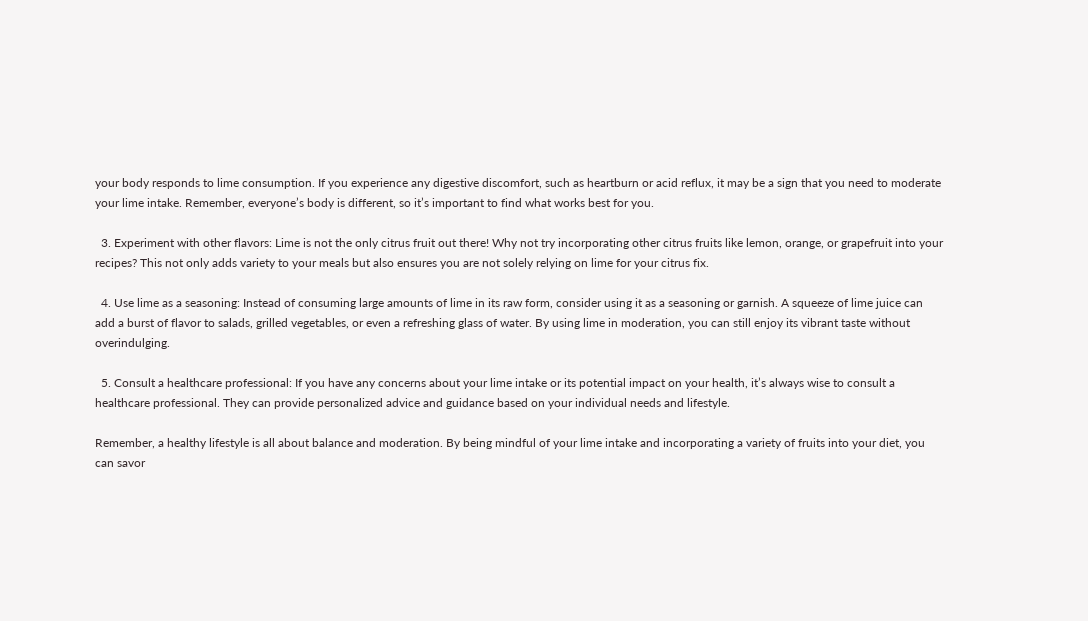your body responds to lime consumption. If you experience any digestive discomfort, such as heartburn or acid reflux, it may be a sign that you need to moderate your lime intake. Remember, everyone’s body is different, so it’s important to find what works best for you.

  3. Experiment with other flavors: Lime is not the only citrus fruit out there! Why not try incorporating other citrus fruits like lemon, orange, or grapefruit into your recipes? This not only adds variety to your meals but also ensures you are not solely relying on lime for your citrus fix.

  4. Use lime as a seasoning: Instead of consuming large amounts of lime in its raw form, consider using it as a seasoning or garnish. A squeeze of lime juice can add a burst of flavor to salads, grilled vegetables, or even a refreshing glass of water. By using lime in moderation, you can still enjoy its vibrant taste without overindulging.

  5. Consult a healthcare professional: If you have any concerns about your lime intake or its potential impact on your health, it’s always wise to consult a healthcare professional. They can provide personalized advice and guidance based on your individual needs and lifestyle.

Remember, a healthy lifestyle is all about balance and moderation. By being mindful of your lime intake and incorporating a variety of fruits into your diet, you can savor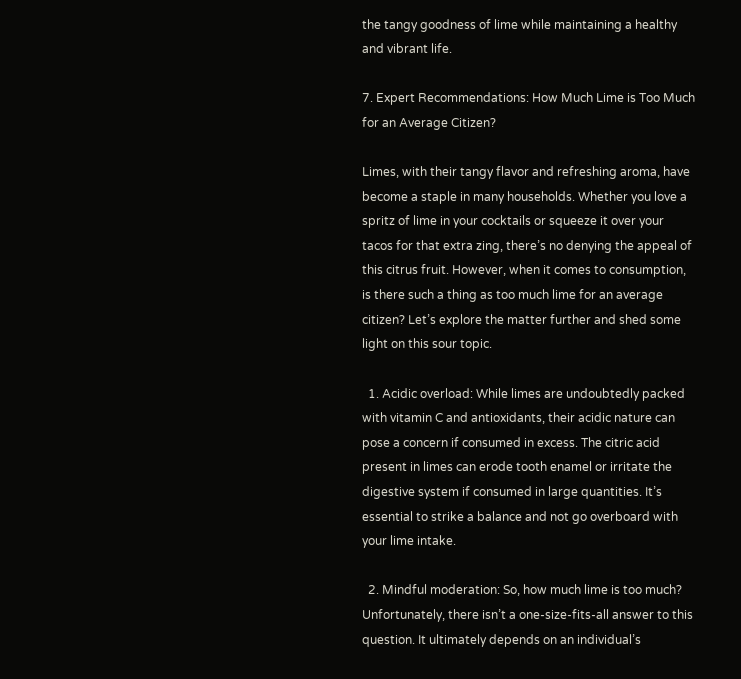the tangy goodness of lime while maintaining a healthy and vibrant life.

7. Expert Recommendations: How Much Lime is Too Much for an Average Citizen?

Limes, with their tangy flavor and refreshing aroma, have become a staple in many households. Whether you love a spritz of lime in your cocktails or squeeze it over your tacos for that extra zing, there’s no denying the appeal of this citrus fruit. However, when it comes to consumption, is there such a thing as too much lime for an average citizen? Let’s explore the matter further and shed some light on this sour topic.

  1. Acidic overload: While limes are undoubtedly packed with vitamin C and antioxidants, their acidic nature can pose a concern if consumed in excess. The citric acid present in limes can erode tooth enamel or irritate the digestive system if consumed in large quantities. It’s essential to strike a balance and not go overboard with your lime intake.

  2. Mindful moderation: So, how much lime is too much? Unfortunately, there isn’t a one-size-fits-all answer to this question. It ultimately depends on an individual’s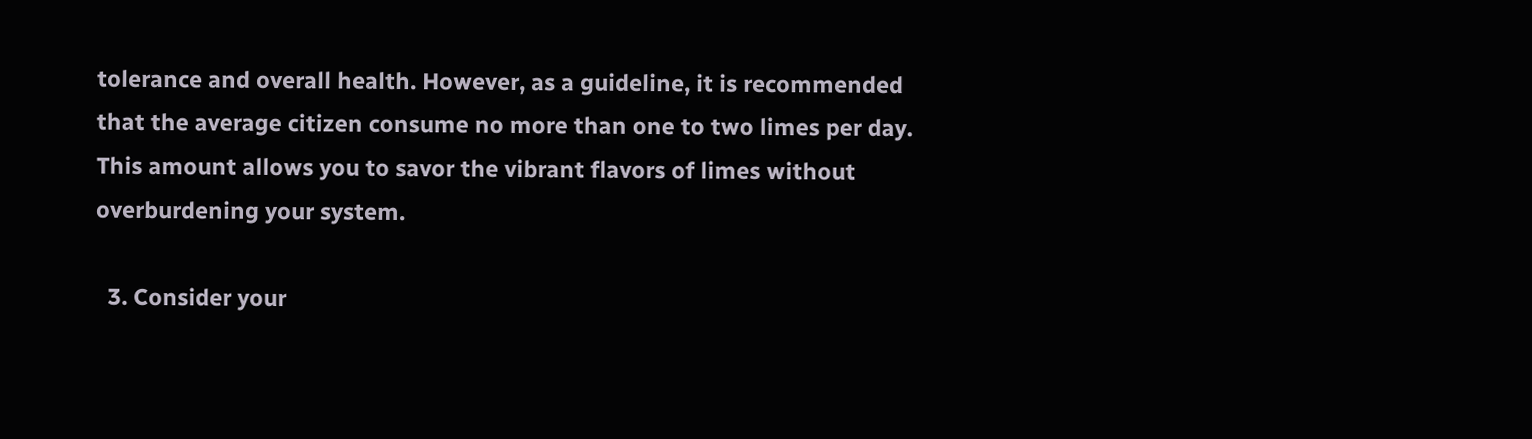tolerance and overall health. However, as a guideline, it is recommended that the average citizen consume no more than one to two limes per day. This amount allows you to savor the vibrant flavors of limes without overburdening your system.

  3. Consider your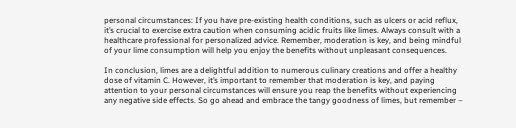personal circumstances: If you have pre-existing health conditions, such as ulcers or acid reflux, it’s crucial to exercise extra caution when consuming acidic fruits like limes. Always consult with a healthcare professional for personalized advice. Remember, moderation is key, and being mindful of your lime consumption will help you enjoy the benefits without unpleasant consequences.

In conclusion, limes are a delightful addition to numerous culinary creations and offer a healthy dose of vitamin C. However, it’s important to remember that moderation is key, and paying attention to your personal circumstances will ensure you reap the benefits without experiencing any negative side effects. So go ahead and embrace the tangy goodness of limes, but remember –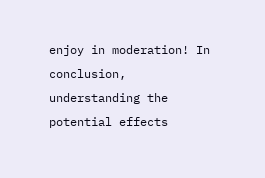enjoy in moderation! In conclusion, understanding the potential effects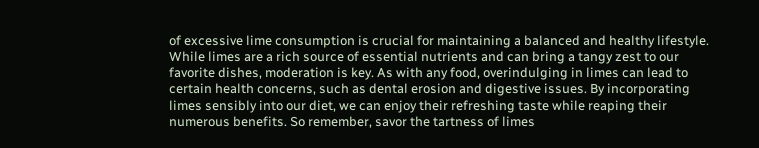of excessive lime consumption is crucial for maintaining a balanced and healthy lifestyle. While limes are a rich source of essential nutrients and can bring a tangy zest to our favorite dishes, moderation is key. As with any food, overindulging in limes can lead to certain health concerns, such as dental erosion and digestive issues. By incorporating limes sensibly into our diet, we can enjoy their refreshing taste while reaping their numerous benefits. So remember, savor the tartness of limes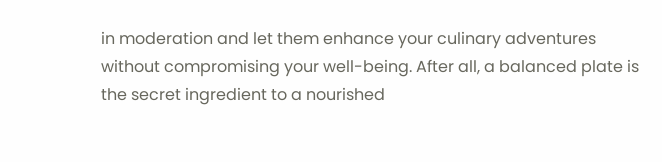in moderation and let them enhance your culinary adventures without compromising your well-being. After all, a balanced plate is the secret ingredient to a nourished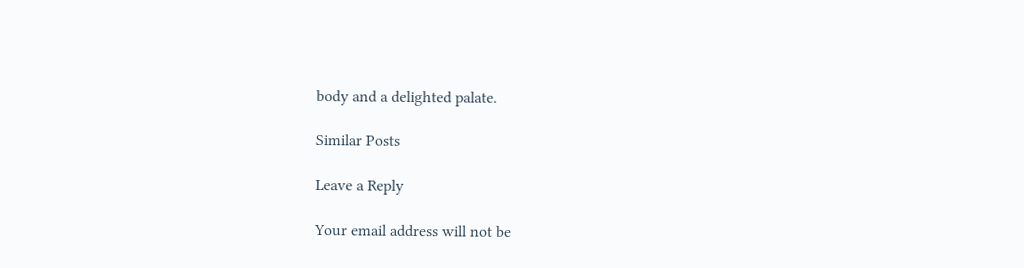body and a delighted palate.

Similar Posts

Leave a Reply

Your email address will not be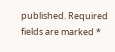published. Required fields are marked *